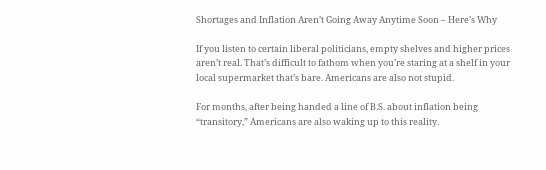Shortages and Inflation Aren’t Going Away Anytime Soon – Here’s Why

If you listen to certain liberal politicians, empty shelves and higher prices aren’t real. That’s difficult to fathom when you’re staring at a shelf in your local supermarket that’s bare. Americans are also not stupid.

For months, after being handed a line of B.S. about inflation being “transitory,” Americans are also waking up to this reality.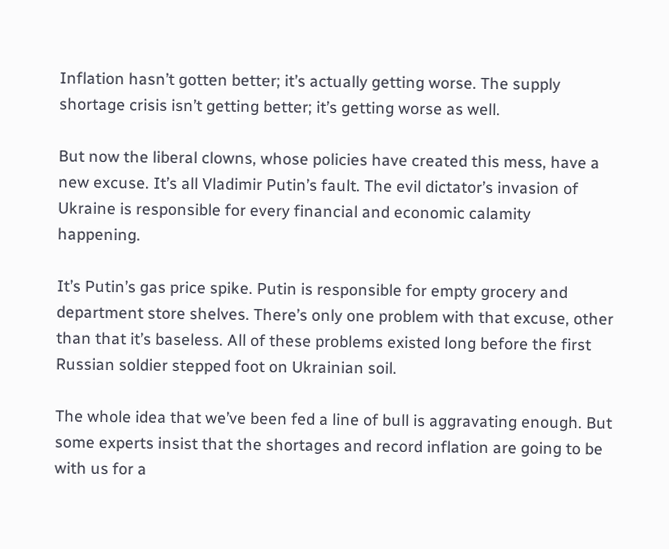Inflation hasn’t gotten better; it’s actually getting worse. The supply shortage crisis isn’t getting better; it’s getting worse as well.

But now the liberal clowns, whose policies have created this mess, have a new excuse. It’s all Vladimir Putin’s fault. The evil dictator’s invasion of Ukraine is responsible for every financial and economic calamity happening.

It’s Putin’s gas price spike. Putin is responsible for empty grocery and department store shelves. There’s only one problem with that excuse, other than that it’s baseless. All of these problems existed long before the first Russian soldier stepped foot on Ukrainian soil.

The whole idea that we’ve been fed a line of bull is aggravating enough. But some experts insist that the shortages and record inflation are going to be with us for a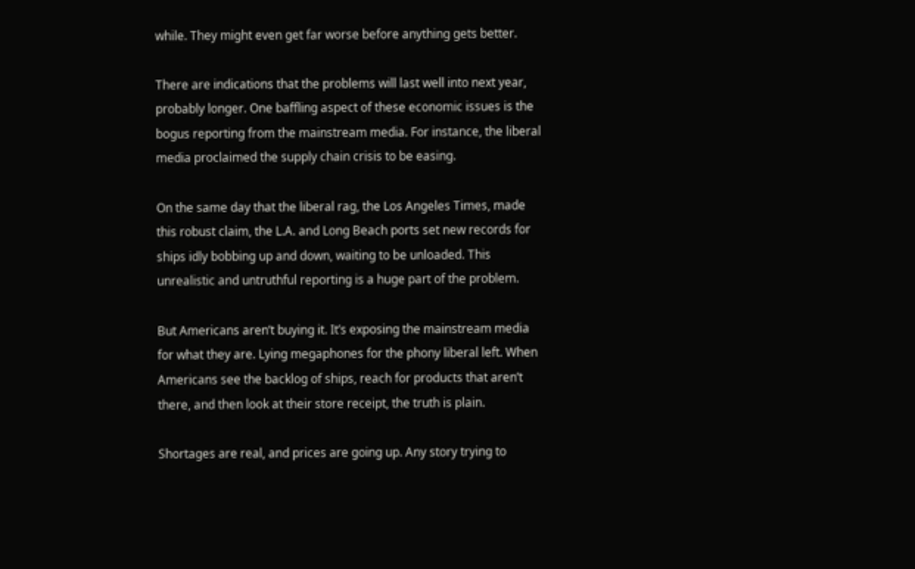while. They might even get far worse before anything gets better.

There are indications that the problems will last well into next year, probably longer. One baffling aspect of these economic issues is the bogus reporting from the mainstream media. For instance, the liberal media proclaimed the supply chain crisis to be easing.

On the same day that the liberal rag, the Los Angeles Times, made this robust claim, the L.A. and Long Beach ports set new records for ships idly bobbing up and down, waiting to be unloaded. This unrealistic and untruthful reporting is a huge part of the problem.

But Americans aren’t buying it. It’s exposing the mainstream media for what they are. Lying megaphones for the phony liberal left. When Americans see the backlog of ships, reach for products that aren’t there, and then look at their store receipt, the truth is plain.

Shortages are real, and prices are going up. Any story trying to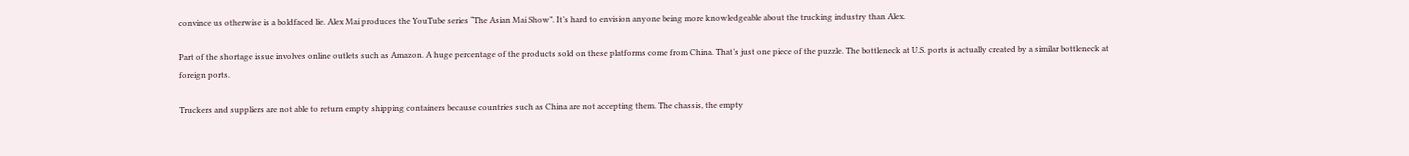convince us otherwise is a boldfaced lie. Alex Mai produces the YouTube series “The Asian Mai Show”. It’s hard to envision anyone being more knowledgeable about the trucking industry than Alex.

Part of the shortage issue involves online outlets such as Amazon. A huge percentage of the products sold on these platforms come from China. That’s just one piece of the puzzle. The bottleneck at U.S. ports is actually created by a similar bottleneck at foreign ports.

Truckers and suppliers are not able to return empty shipping containers because countries such as China are not accepting them. The chassis, the empty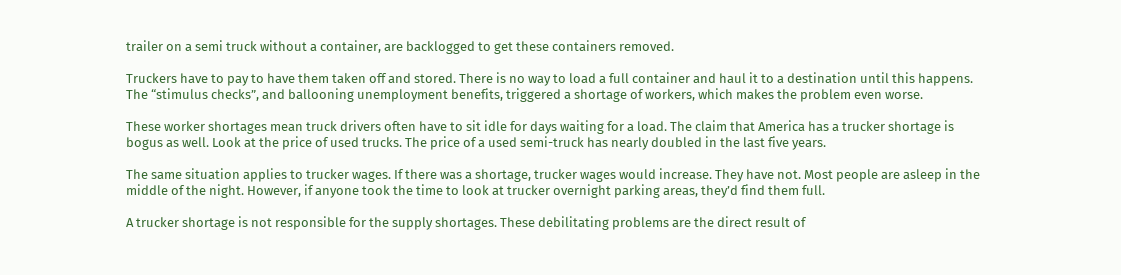trailer on a semi truck without a container, are backlogged to get these containers removed.

Truckers have to pay to have them taken off and stored. There is no way to load a full container and haul it to a destination until this happens. The “stimulus checks”, and ballooning unemployment benefits, triggered a shortage of workers, which makes the problem even worse.

These worker shortages mean truck drivers often have to sit idle for days waiting for a load. The claim that America has a trucker shortage is bogus as well. Look at the price of used trucks. The price of a used semi-truck has nearly doubled in the last five years.

The same situation applies to trucker wages. If there was a shortage, trucker wages would increase. They have not. Most people are asleep in the middle of the night. However, if anyone took the time to look at trucker overnight parking areas, they’d find them full.

A trucker shortage is not responsible for the supply shortages. These debilitating problems are the direct result of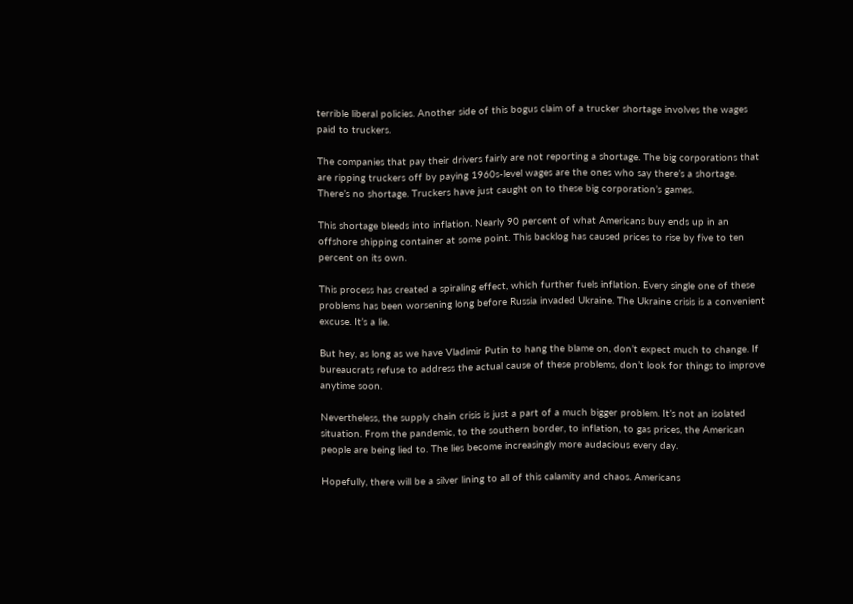terrible liberal policies. Another side of this bogus claim of a trucker shortage involves the wages paid to truckers.

The companies that pay their drivers fairly are not reporting a shortage. The big corporations that are ripping truckers off by paying 1960s-level wages are the ones who say there’s a shortage. There’s no shortage. Truckers have just caught on to these big corporation’s games.

This shortage bleeds into inflation. Nearly 90 percent of what Americans buy ends up in an offshore shipping container at some point. This backlog has caused prices to rise by five to ten percent on its own.

This process has created a spiraling effect, which further fuels inflation. Every single one of these problems has been worsening long before Russia invaded Ukraine. The Ukraine crisis is a convenient excuse. It’s a lie.

But hey, as long as we have Vladimir Putin to hang the blame on, don’t expect much to change. If bureaucrats refuse to address the actual cause of these problems, don’t look for things to improve anytime soon.

Nevertheless, the supply chain crisis is just a part of a much bigger problem. It’s not an isolated situation. From the pandemic, to the southern border, to inflation, to gas prices, the American people are being lied to. The lies become increasingly more audacious every day.

Hopefully, there will be a silver lining to all of this calamity and chaos. Americans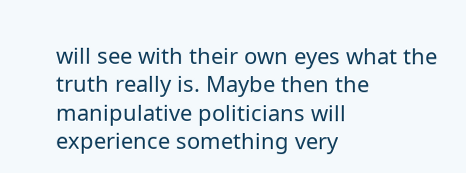will see with their own eyes what the truth really is. Maybe then the manipulative politicians will experience something very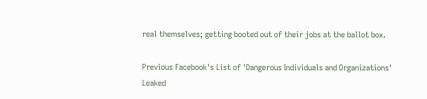real themselves; getting booted out of their jobs at the ballot box.

Previous Facebook's List of 'Dangerous Individuals and Organizations' Leaked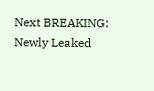Next BREAKING: Newly Leaked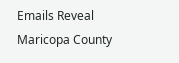Emails Reveal Maricopa County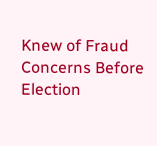Knew of Fraud Concerns Before Election